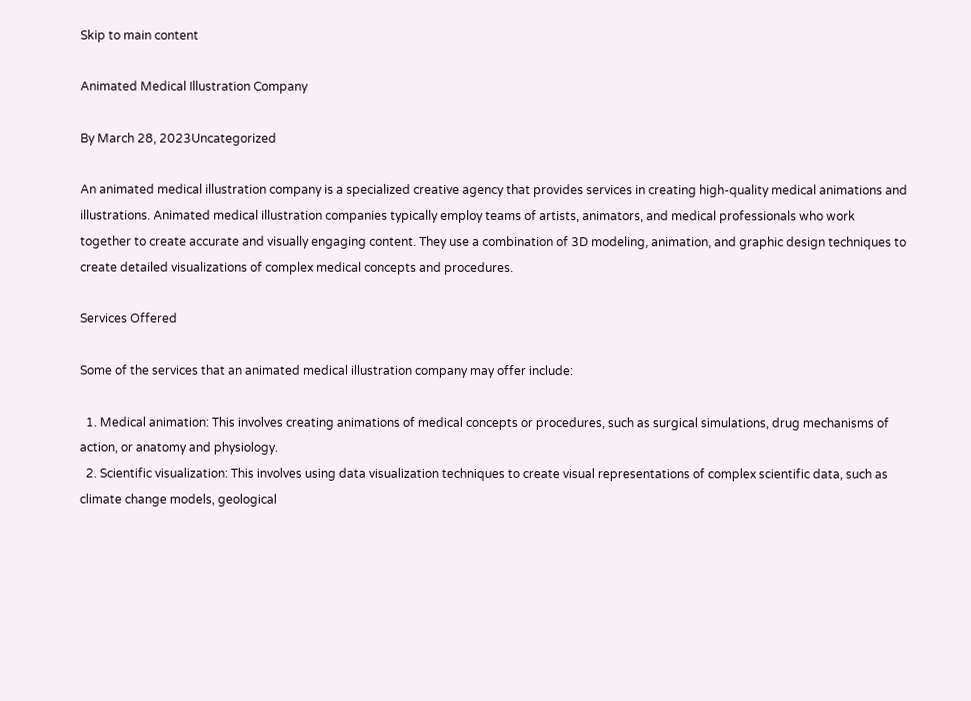Skip to main content

Animated Medical Illustration Company

By March 28, 2023Uncategorized

An animated medical illustration company is a specialized creative agency that provides services in creating high-quality medical animations and illustrations. Animated medical illustration companies typically employ teams of artists, animators, and medical professionals who work together to create accurate and visually engaging content. They use a combination of 3D modeling, animation, and graphic design techniques to create detailed visualizations of complex medical concepts and procedures.

Services Offered

Some of the services that an animated medical illustration company may offer include:

  1. Medical animation: This involves creating animations of medical concepts or procedures, such as surgical simulations, drug mechanisms of action, or anatomy and physiology.
  2. Scientific visualization: This involves using data visualization techniques to create visual representations of complex scientific data, such as climate change models, geological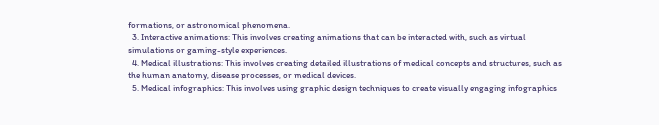formations, or astronomical phenomena.
  3. Interactive animations: This involves creating animations that can be interacted with, such as virtual simulations or gaming-style experiences.
  4. Medical illustrations: This involves creating detailed illustrations of medical concepts and structures, such as the human anatomy, disease processes, or medical devices.
  5. Medical infographics: This involves using graphic design techniques to create visually engaging infographics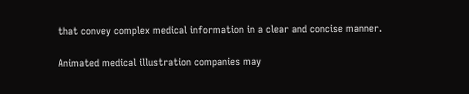that convey complex medical information in a clear and concise manner.

Animated medical illustration companies may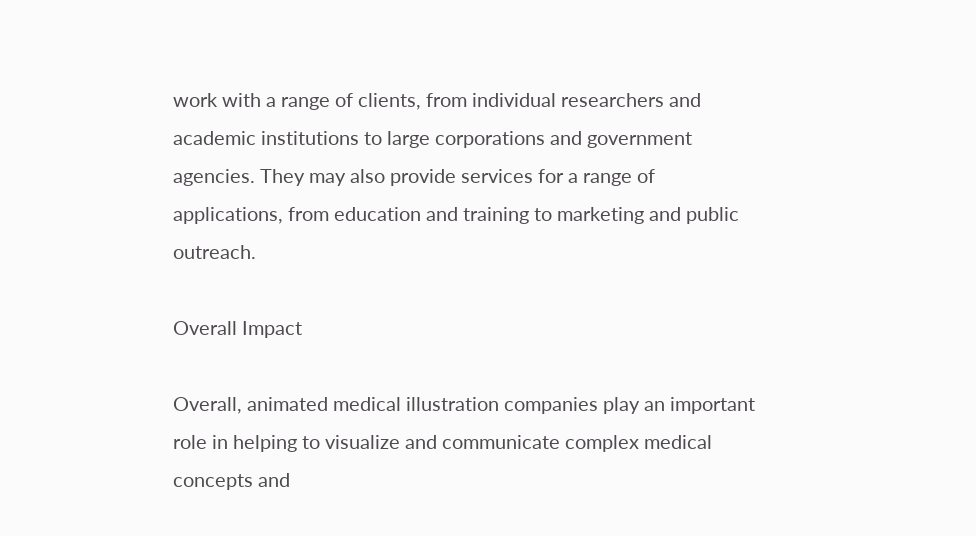work with a range of clients, from individual researchers and academic institutions to large corporations and government agencies. They may also provide services for a range of applications, from education and training to marketing and public outreach.

Overall Impact

Overall, animated medical illustration companies play an important role in helping to visualize and communicate complex medical concepts and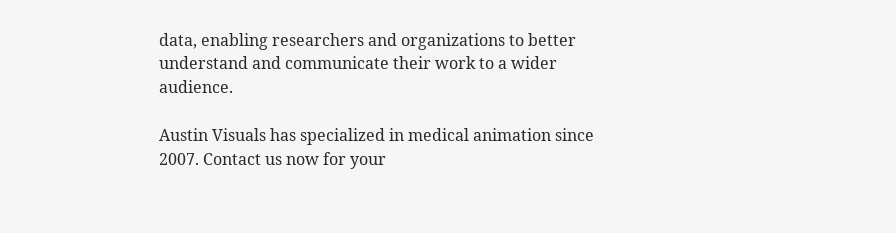data, enabling researchers and organizations to better understand and communicate their work to a wider audience.

Austin Visuals has specialized in medical animation since 2007. Contact us now for your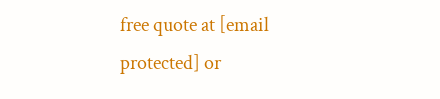free quote at [email protected] or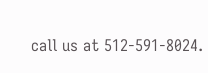call us at 512-591-8024.